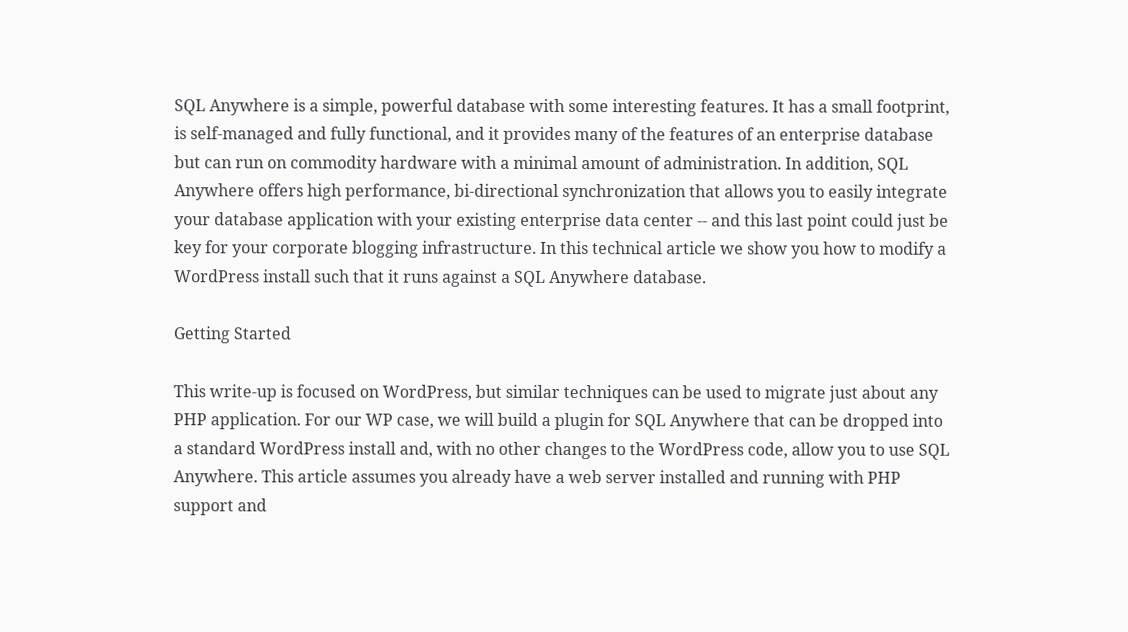SQL Anywhere is a simple, powerful database with some interesting features. It has a small footprint, is self-managed and fully functional, and it provides many of the features of an enterprise database but can run on commodity hardware with a minimal amount of administration. In addition, SQL Anywhere offers high performance, bi-directional synchronization that allows you to easily integrate your database application with your existing enterprise data center -- and this last point could just be key for your corporate blogging infrastructure. In this technical article we show you how to modify a WordPress install such that it runs against a SQL Anywhere database.

Getting Started

This write-up is focused on WordPress, but similar techniques can be used to migrate just about any PHP application. For our WP case, we will build a plugin for SQL Anywhere that can be dropped into a standard WordPress install and, with no other changes to the WordPress code, allow you to use SQL Anywhere. This article assumes you already have a web server installed and running with PHP support and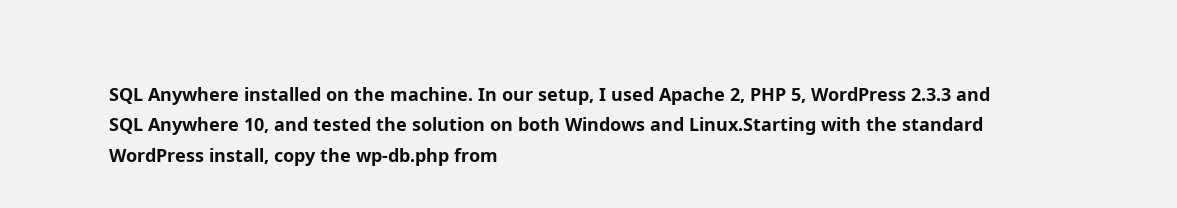SQL Anywhere installed on the machine. In our setup, I used Apache 2, PHP 5, WordPress 2.3.3 and SQL Anywhere 10, and tested the solution on both Windows and Linux.Starting with the standard WordPress install, copy the wp-db.php from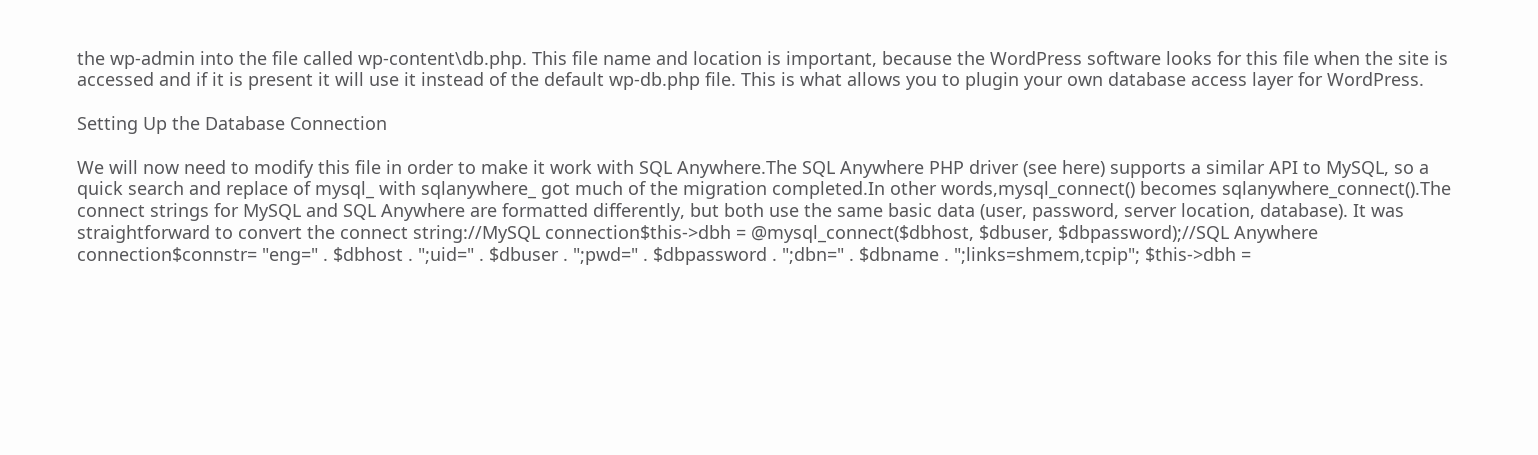the wp-admin into the file called wp-content\db.php. This file name and location is important, because the WordPress software looks for this file when the site is accessed and if it is present it will use it instead of the default wp-db.php file. This is what allows you to plugin your own database access layer for WordPress.

Setting Up the Database Connection

We will now need to modify this file in order to make it work with SQL Anywhere.The SQL Anywhere PHP driver (see here) supports a similar API to MySQL, so a quick search and replace of mysql_ with sqlanywhere_ got much of the migration completed.In other words,mysql_connect() becomes sqlanywhere_connect().The connect strings for MySQL and SQL Anywhere are formatted differently, but both use the same basic data (user, password, server location, database). It was straightforward to convert the connect string://MySQL connection$this->dbh = @mysql_connect($dbhost, $dbuser, $dbpassword);//SQL Anywhere connection$connstr= "eng=" . $dbhost . ";uid=" . $dbuser . ";pwd=" . $dbpassword . ";dbn=" . $dbname . ";links=shmem,tcpip"; $this->dbh =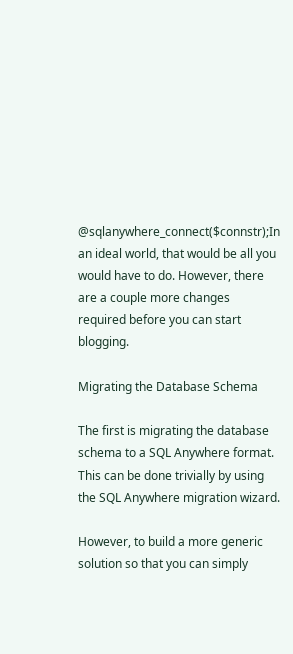@sqlanywhere_connect($connstr);In an ideal world, that would be all you would have to do. However, there are a couple more changes required before you can start blogging.

Migrating the Database Schema

The first is migrating the database schema to a SQL Anywhere format. This can be done trivially by using the SQL Anywhere migration wizard.

However, to build a more generic solution so that you can simply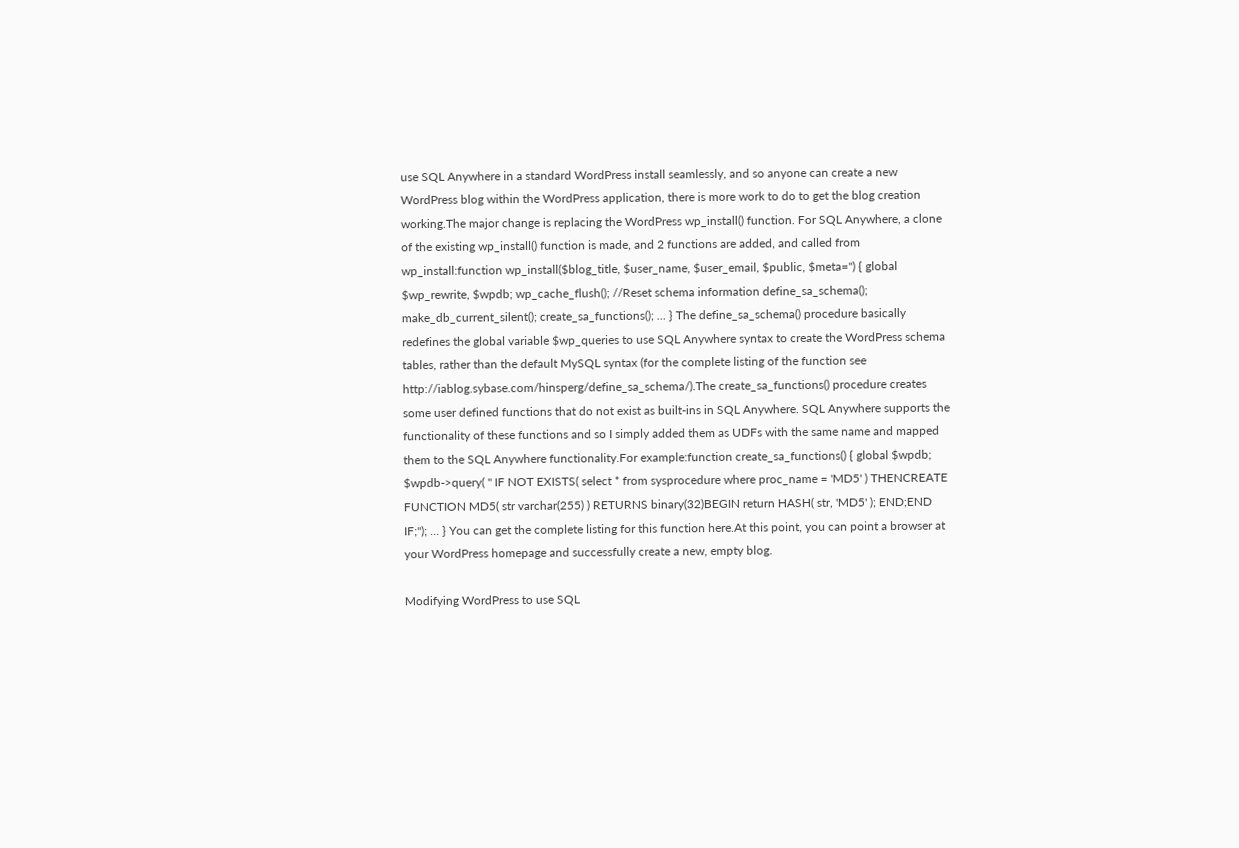use SQL Anywhere in a standard WordPress install seamlessly, and so anyone can create a new WordPress blog within the WordPress application, there is more work to do to get the blog creation working.The major change is replacing the WordPress wp_install() function. For SQL Anywhere, a clone of the existing wp_install() function is made, and 2 functions are added, and called from wp_install:function wp_install($blog_title, $user_name, $user_email, $public, $meta='') { global $wp_rewrite, $wpdb; wp_cache_flush(); //Reset schema information define_sa_schema(); make_db_current_silent(); create_sa_functions(); ... } The define_sa_schema() procedure basically redefines the global variable $wp_queries to use SQL Anywhere syntax to create the WordPress schema tables, rather than the default MySQL syntax (for the complete listing of the function see http://iablog.sybase.com/hinsperg/define_sa_schema/).The create_sa_functions() procedure creates some user defined functions that do not exist as built-ins in SQL Anywhere. SQL Anywhere supports the functionality of these functions and so I simply added them as UDFs with the same name and mapped them to the SQL Anywhere functionality.For example:function create_sa_functions() { global $wpdb; $wpdb->query( " IF NOT EXISTS( select * from sysprocedure where proc_name = 'MD5' ) THENCREATE FUNCTION MD5( str varchar(255) ) RETURNS binary(32)BEGIN return HASH( str, 'MD5' ); END;END IF;"); ... } You can get the complete listing for this function here.At this point, you can point a browser at your WordPress homepage and successfully create a new, empty blog.

Modifying WordPress to use SQL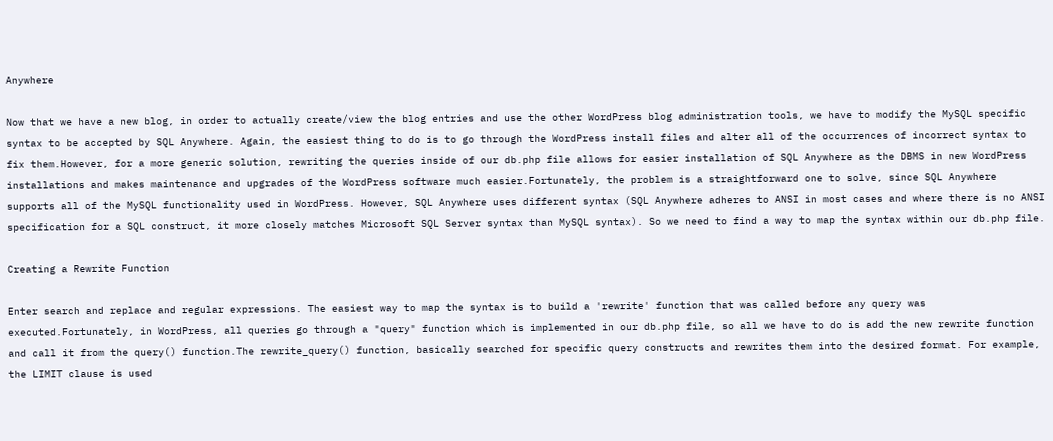Anywhere

Now that we have a new blog, in order to actually create/view the blog entries and use the other WordPress blog administration tools, we have to modify the MySQL specific syntax to be accepted by SQL Anywhere. Again, the easiest thing to do is to go through the WordPress install files and alter all of the occurrences of incorrect syntax to fix them.However, for a more generic solution, rewriting the queries inside of our db.php file allows for easier installation of SQL Anywhere as the DBMS in new WordPress installations and makes maintenance and upgrades of the WordPress software much easier.Fortunately, the problem is a straightforward one to solve, since SQL Anywhere supports all of the MySQL functionality used in WordPress. However, SQL Anywhere uses different syntax (SQL Anywhere adheres to ANSI in most cases and where there is no ANSI specification for a SQL construct, it more closely matches Microsoft SQL Server syntax than MySQL syntax). So we need to find a way to map the syntax within our db.php file.

Creating a Rewrite Function

Enter search and replace and regular expressions. The easiest way to map the syntax is to build a 'rewrite' function that was called before any query was executed.Fortunately, in WordPress, all queries go through a "query" function which is implemented in our db.php file, so all we have to do is add the new rewrite function and call it from the query() function.The rewrite_query() function, basically searched for specific query constructs and rewrites them into the desired format. For example, the LIMIT clause is used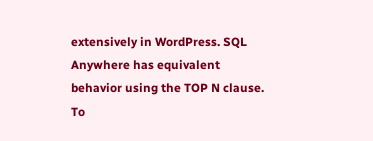extensively in WordPress. SQL Anywhere has equivalent behavior using the TOP N clause. To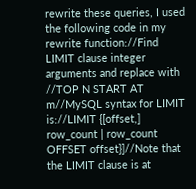rewrite these queries, I used the following code in my rewrite function://Find LIMIT clause integer arguments and replace with //TOP N START AT m//MySQL syntax for LIMIT is://LIMIT {[offset,] row_count | row_count OFFSET offset}]//Note that the LIMIT clause is at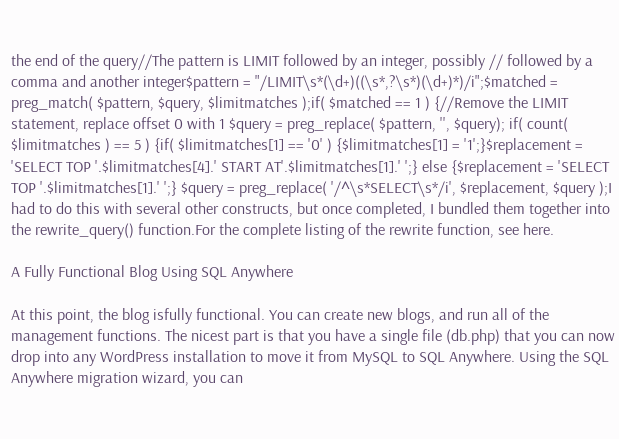the end of the query//The pattern is LIMIT followed by an integer, possibly // followed by a comma and another integer$pattern = "/LIMIT\s*(\d+)((\s*,?\s*)(\d+)*)/i";$matched = preg_match( $pattern, $query, $limitmatches );if( $matched == 1 ) {//Remove the LIMIT statement, replace offset 0 with 1 $query = preg_replace( $pattern, '', $query); if( count( $limitmatches ) == 5 ) {if( $limitmatches[1] == '0' ) {$limitmatches[1] = '1';}$replacement = 'SELECT TOP '.$limitmatches[4].' START AT'.$limitmatches[1].' ';} else {$replacement = 'SELECT TOP '.$limitmatches[1].' ';} $query = preg_replace( '/^\s*SELECT\s*/i', $replacement, $query );I had to do this with several other constructs, but once completed, I bundled them together into the rewrite_query() function.For the complete listing of the rewrite function, see here.

A Fully Functional Blog Using SQL Anywhere

At this point, the blog isfully functional. You can create new blogs, and run all of the management functions. The nicest part is that you have a single file (db.php) that you can now drop into any WordPress installation to move it from MySQL to SQL Anywhere. Using the SQL Anywhere migration wizard, you can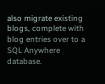also migrate existing blogs, complete with blog entries over to a SQL Anywhere database.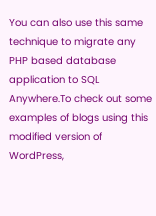You can also use this same technique to migrate any PHP based database application to SQL Anywhere.To check out some examples of blogs using this modified version of WordPress,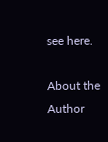see here.

About the Author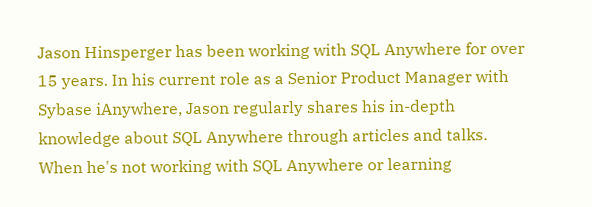Jason Hinsperger has been working with SQL Anywhere for over 15 years. In his current role as a Senior Product Manager with Sybase iAnywhere, Jason regularly shares his in-depth knowledge about SQL Anywhere through articles and talks. When he's not working with SQL Anywhere or learning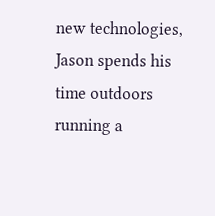new technologies, Jason spends his time outdoors running a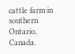cattle farm in southern Ontario, Canada.